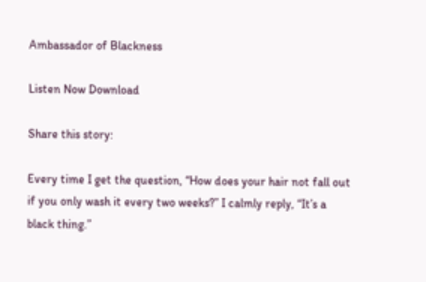Ambassador of Blackness

Listen Now Download

Share this story:

Every time I get the question, “How does your hair not fall out if you only wash it every two weeks?” I calmly reply, “It’s a black thing.”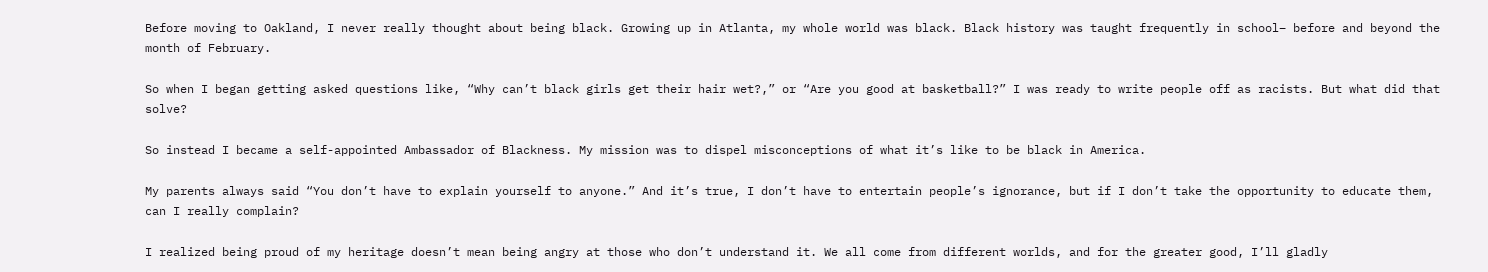Before moving to Oakland, I never really thought about being black. Growing up in Atlanta, my whole world was black. Black history was taught frequently in school– before and beyond the month of February.

So when I began getting asked questions like, “Why can’t black girls get their hair wet?,” or “Are you good at basketball?” I was ready to write people off as racists. But what did that solve?

So instead I became a self-appointed Ambassador of Blackness. My mission was to dispel misconceptions of what it’s like to be black in America.

My parents always said “You don’t have to explain yourself to anyone.” And it’s true, I don’t have to entertain people’s ignorance, but if I don’t take the opportunity to educate them, can I really complain?

I realized being proud of my heritage doesn’t mean being angry at those who don’t understand it. We all come from different worlds, and for the greater good, I’ll gladly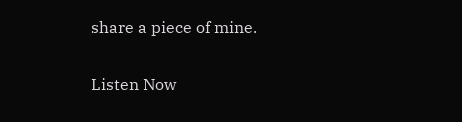share a piece of mine.

Listen Now